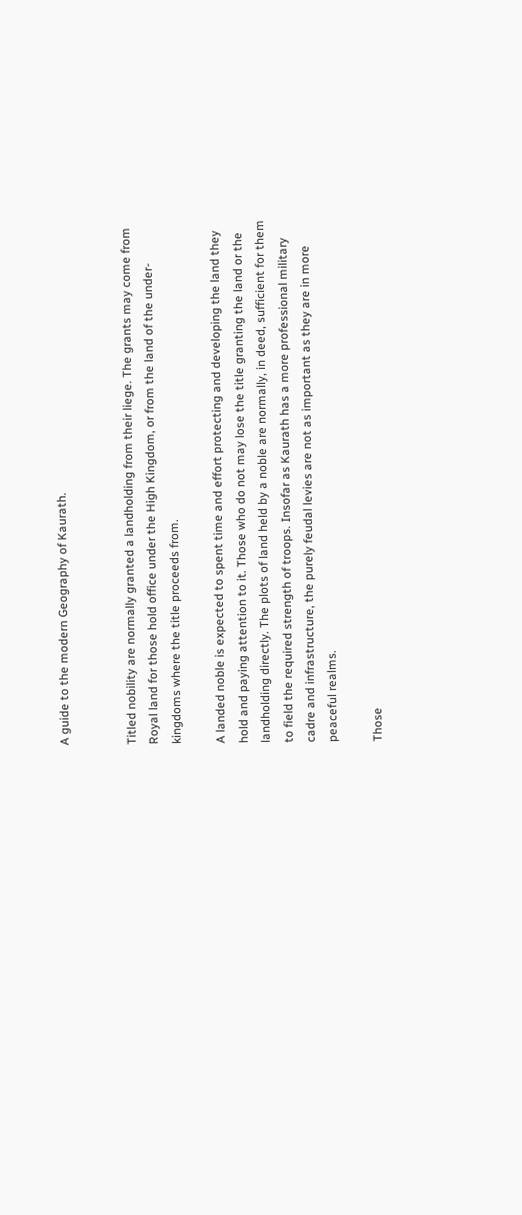A guide to the modern Geography of Kaurath.


Titled nobility are normally granted a landholding from their liege. The grants may come from Royal land for those hold office under the High Kingdom, or from the land of the under-kingdoms where the title proceeds from.

A landed noble is expected to spent time and effort protecting and developing the land they hold and paying attention to it. Those who do not may lose the title granting the land or the landholding directly. The plots of land held by a noble are normally, in deed, sufficient for them to field the required strength of troops. Insofar as Kaurath has a more professional military cadre and infrastructure, the purely feudal levies are not as important as they are in more peaceful realms.

Those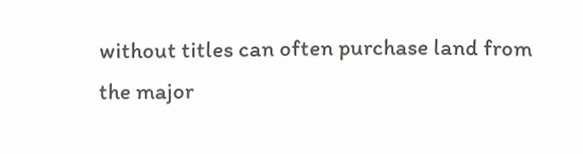without titles can often purchase land from the major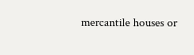mercantile houses or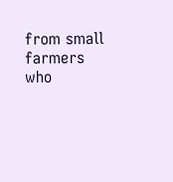from small farmers who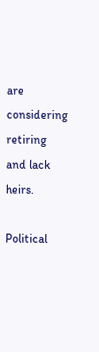are considering retiring and lack heirs.

Political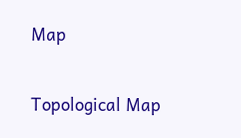Map

Topological Map